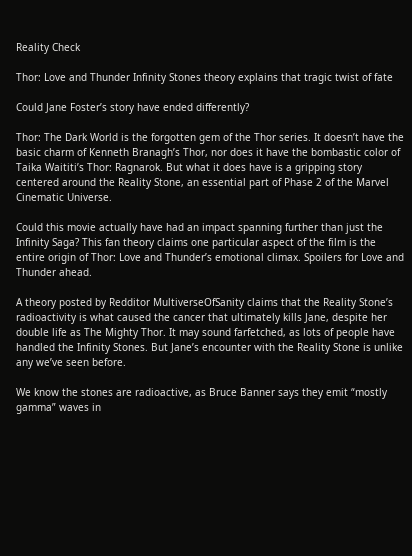Reality Check

Thor: Love and Thunder Infinity Stones theory explains that tragic twist of fate

Could Jane Foster’s story have ended differently?

Thor: The Dark World is the forgotten gem of the Thor series. It doesn’t have the basic charm of Kenneth Branagh’s Thor, nor does it have the bombastic color of Taika Waititi’s Thor: Ragnarok. But what it does have is a gripping story centered around the Reality Stone, an essential part of Phase 2 of the Marvel Cinematic Universe.

Could this movie actually have had an impact spanning further than just the Infinity Saga? This fan theory claims one particular aspect of the film is the entire origin of Thor: Love and Thunder’s emotional climax. Spoilers for Love and Thunder ahead.

A theory posted by Redditor MultiverseOfSanity claims that the Reality Stone’s radioactivity is what caused the cancer that ultimately kills Jane, despite her double life as The Mighty Thor. It may sound farfetched, as lots of people have handled the Infinity Stones. But Jane’s encounter with the Reality Stone is unlike any we’ve seen before.

We know the stones are radioactive, as Bruce Banner says they emit “mostly gamma” waves in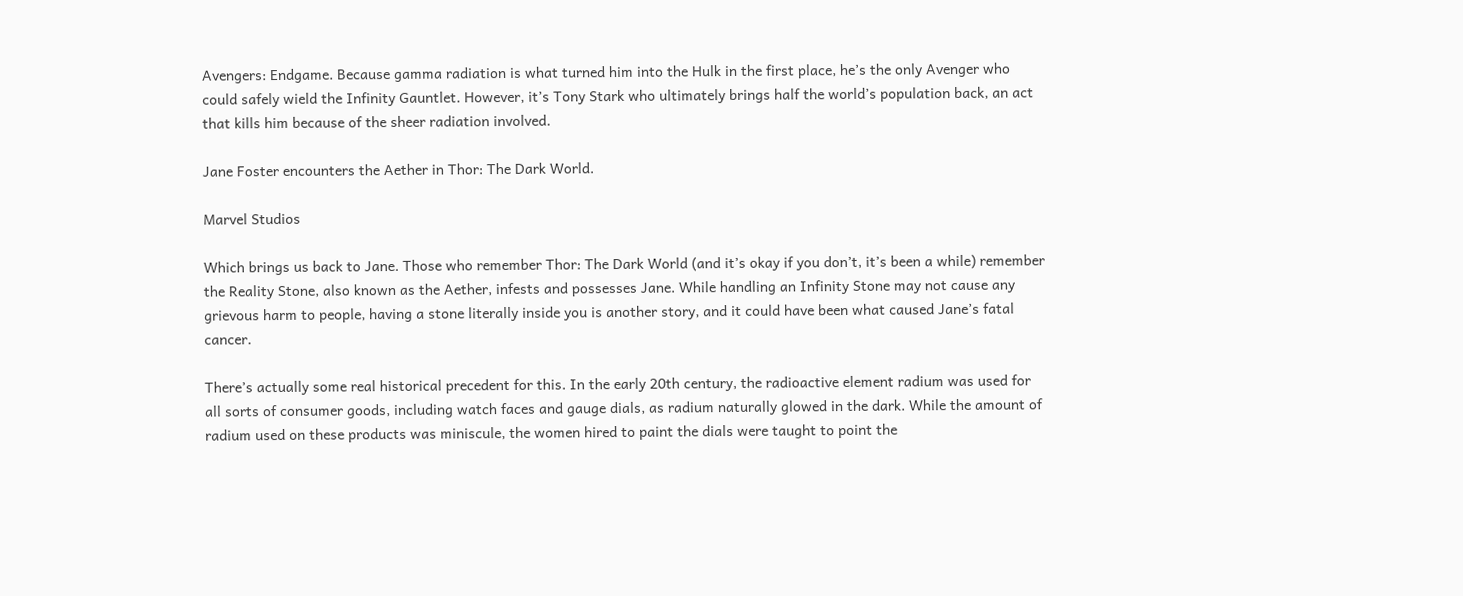Avengers: Endgame. Because gamma radiation is what turned him into the Hulk in the first place, he’s the only Avenger who could safely wield the Infinity Gauntlet. However, it’s Tony Stark who ultimately brings half the world’s population back, an act that kills him because of the sheer radiation involved.

Jane Foster encounters the Aether in Thor: The Dark World.

Marvel Studios

Which brings us back to Jane. Those who remember Thor: The Dark World (and it’s okay if you don’t, it’s been a while) remember the Reality Stone, also known as the Aether, infests and possesses Jane. While handling an Infinity Stone may not cause any grievous harm to people, having a stone literally inside you is another story, and it could have been what caused Jane’s fatal cancer.

There’s actually some real historical precedent for this. In the early 20th century, the radioactive element radium was used for all sorts of consumer goods, including watch faces and gauge dials, as radium naturally glowed in the dark. While the amount of radium used on these products was miniscule, the women hired to paint the dials were taught to point the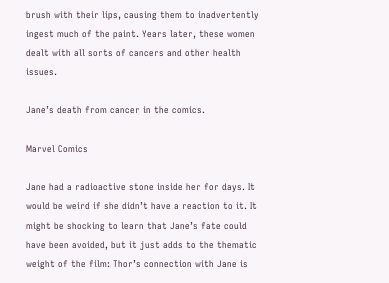brush with their lips, causing them to inadvertently ingest much of the paint. Years later, these women dealt with all sorts of cancers and other health issues.

Jane’s death from cancer in the comics.

Marvel Comics

Jane had a radioactive stone inside her for days. It would be weird if she didn’t have a reaction to it. It might be shocking to learn that Jane’s fate could have been avoided, but it just adds to the thematic weight of the film: Thor’s connection with Jane is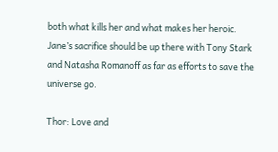both what kills her and what makes her heroic. Jane’s sacrifice should be up there with Tony Stark and Natasha Romanoff as far as efforts to save the universe go.

Thor: Love and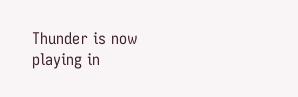Thunder is now playing in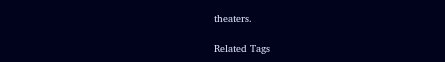theaters.

Related Tags